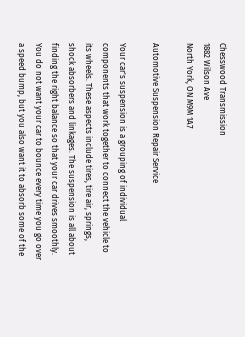Chesswood Transmission
1882 Wilson Ave
North York, ON M9M 1A7

Automotive Suspension Repair Service

Your car's suspension is a grouping of individual components that work together to connect the vehicle to its wheels. These aspects include tires, tire air, springs, shock absorbers and linkages. The suspension is all about finding the right balance so that your car drives smoothly. You do not want your car to bounce every time you go over a speed bump, but you also want it to absorb some of the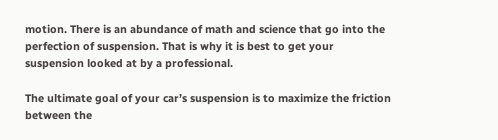motion. There is an abundance of math and science that go into the perfection of suspension. That is why it is best to get your suspension looked at by a professional.

The ultimate goal of your car’s suspension is to maximize the friction between the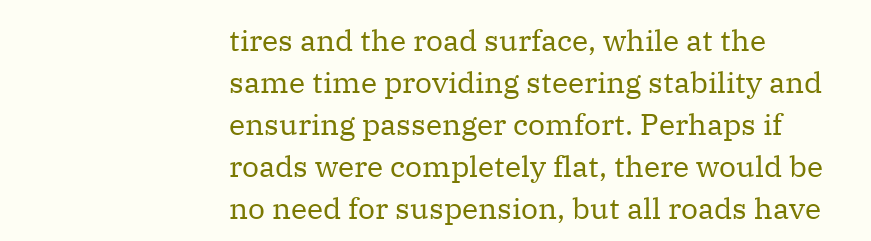tires and the road surface, while at the same time providing steering stability and ensuring passenger comfort. Perhaps if roads were completely flat, there would be no need for suspension, but all roads have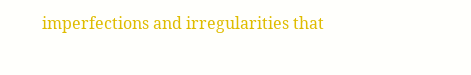imperfections and irregularities that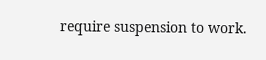require suspension to work.